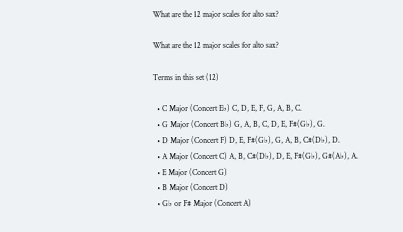What are the 12 major scales for alto sax?

What are the 12 major scales for alto sax?

Terms in this set (12)

  • C Major (Concert E♭) C, D, E, F, G, A, B, C.
  • G Major (Concert B♭) G, A, B, C, D, E, F#(G♭), G.
  • D Major (Concert F) D, E, F#(G♭), G, A, B, C#(D♭), D.
  • A Major (Concert C) A, B, C#(D♭), D, E, F#(G♭), G#(A♭), A.
  • E Major (Concert G)
  • B Major (Concert D)
  • G♭ or F# Major (Concert A)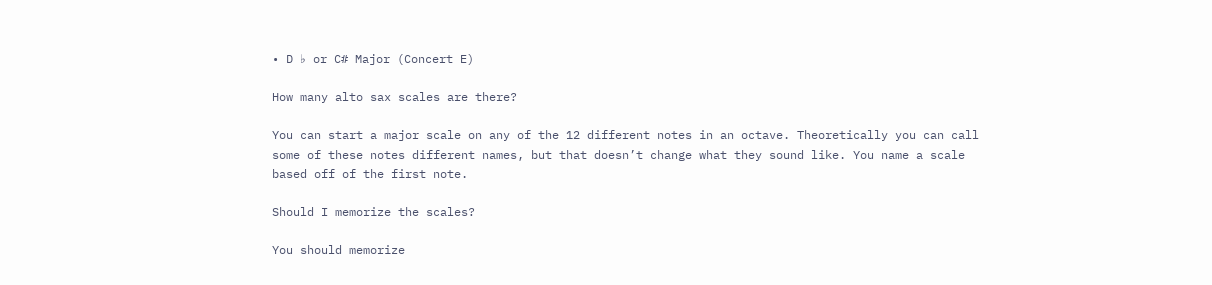• D ♭ or C# Major (Concert E)

How many alto sax scales are there?

You can start a major scale on any of the 12 different notes in an octave. Theoretically you can call some of these notes different names, but that doesn’t change what they sound like. You name a scale based off of the first note.

Should I memorize the scales?

You should memorize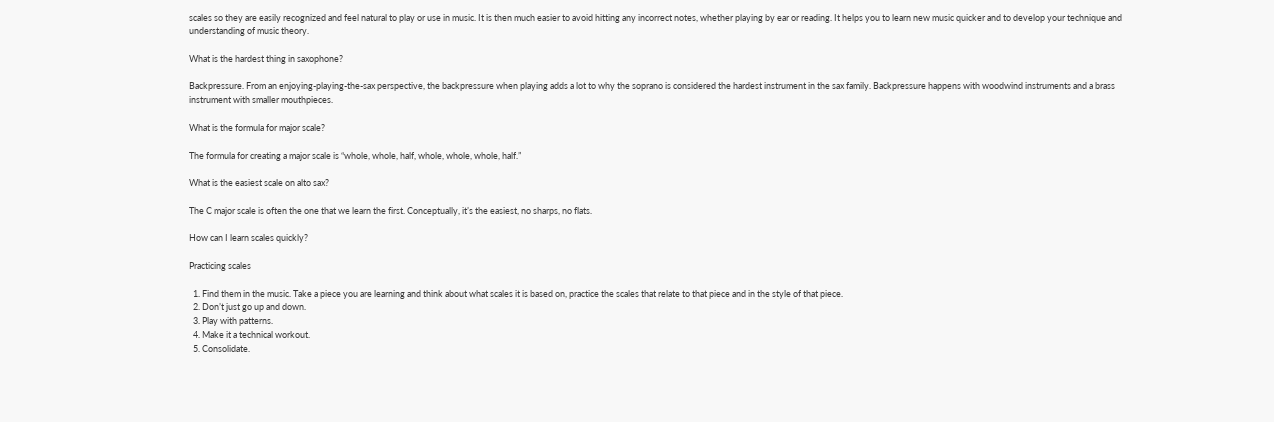scales so they are easily recognized and feel natural to play or use in music. It is then much easier to avoid hitting any incorrect notes, whether playing by ear or reading. It helps you to learn new music quicker and to develop your technique and understanding of music theory.

What is the hardest thing in saxophone?

Backpressure. From an enjoying-playing-the-sax perspective, the backpressure when playing adds a lot to why the soprano is considered the hardest instrument in the sax family. Backpressure happens with woodwind instruments and a brass instrument with smaller mouthpieces.

What is the formula for major scale?

The formula for creating a major scale is “whole, whole, half, whole, whole, whole, half.”

What is the easiest scale on alto sax?

The C major scale is often the one that we learn the first. Conceptually, it’s the easiest, no sharps, no flats.

How can I learn scales quickly?

Practicing scales

  1. Find them in the music. Take a piece you are learning and think about what scales it is based on, practice the scales that relate to that piece and in the style of that piece.
  2. Don’t just go up and down.
  3. Play with patterns.
  4. Make it a technical workout.
  5. Consolidate.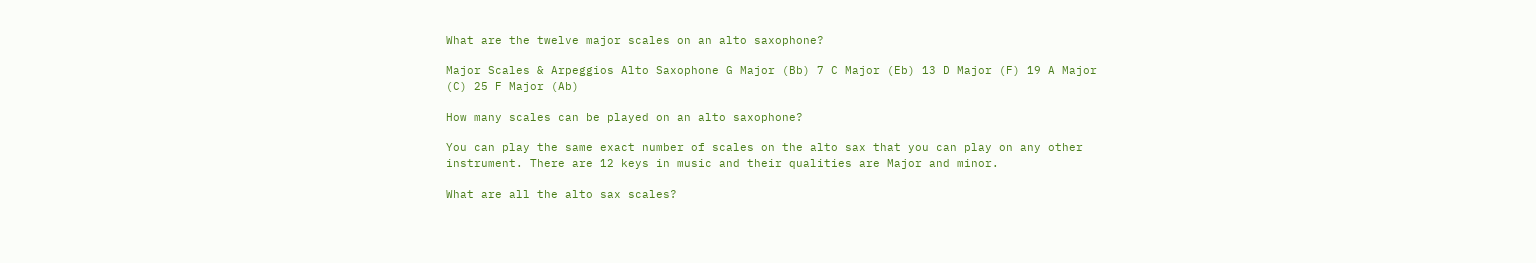What are the twelve major scales on an alto saxophone?

Major Scales & Arpeggios Alto Saxophone G Major (Bb) 7 C Major (Eb) 13 D Major (F) 19 A Major (C) 25 F Major (Ab)

How many scales can be played on an alto saxophone?

You can play the same exact number of scales on the alto sax that you can play on any other instrument. There are 12 keys in music and their qualities are Major and minor.

What are all the alto sax scales?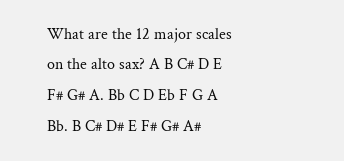What are the 12 major scales on the alto sax? A B C# D E F# G# A. Bb C D Eb F G A Bb. B C# D# E F# G# A#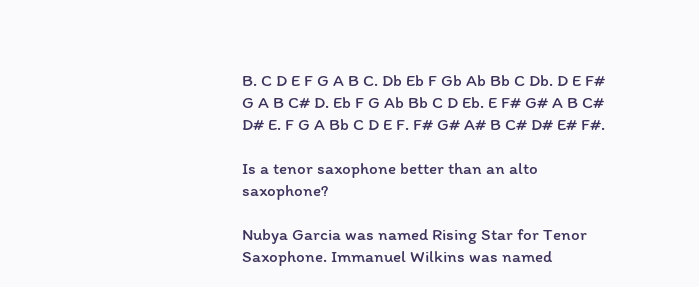B. C D E F G A B C. Db Eb F Gb Ab Bb C Db. D E F# G A B C# D. Eb F G Ab Bb C D Eb. E F# G# A B C# D# E. F G A Bb C D E F. F# G# A# B C# D# E# F#.

Is a tenor saxophone better than an alto saxophone?

Nubya Garcia was named Rising Star for Tenor Saxophone. Immanuel Wilkins was named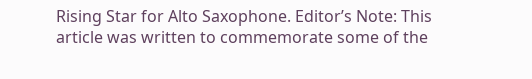Rising Star for Alto Saxophone. Editor’s Note: This article was written to commemorate some of the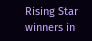Rising Star winners in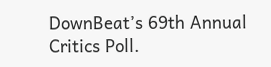DownBeat’s 69th Annual Critics Poll.